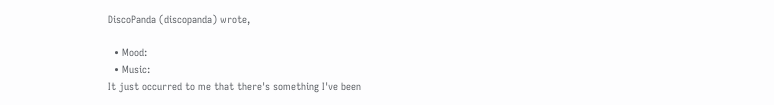DiscoPanda (discopanda) wrote,

  • Mood:
  • Music:
It just occurred to me that there's something I've been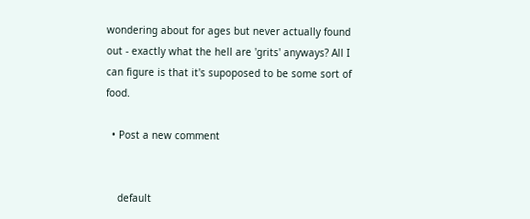wondering about for ages but never actually found out - exactly what the hell are 'grits' anyways? All I can figure is that it's supoposed to be some sort of food.

  • Post a new comment


    default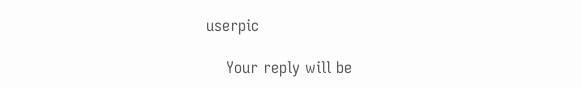userpic

    Your reply will be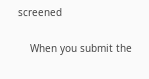screened

    When you submit the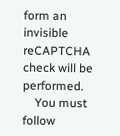form an invisible reCAPTCHA check will be performed.
    You must follow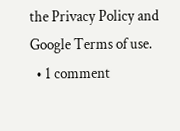the Privacy Policy and Google Terms of use.
  • 1 comment